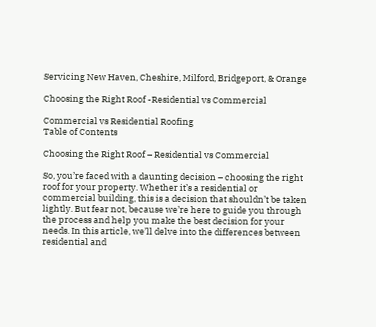Servicing New Haven, Cheshire, Milford, Bridgeport, & Orange

Choosing the Right Roof -Residential vs Commercial

Commercial vs Residential Roofing
Table of Contents

Choosing the Right Roof – Residential vs Commercial

So, you’re faced with a daunting decision – choosing the right roof for your property. Whether it’s a residential or commercial building, this is a decision that shouldn’t be taken lightly. But fear not, because we’re here to guide you through the process and help you make the best decision for your needs. In this article, we’ll delve into the differences between residential and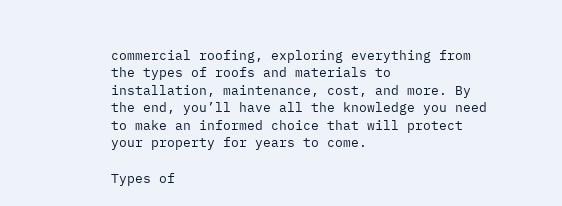commercial roofing, exploring everything from the types of roofs and materials to installation, maintenance, cost, and more. By the end, you’ll have all the knowledge you need to make an informed choice that will protect your property for years to come.

Types of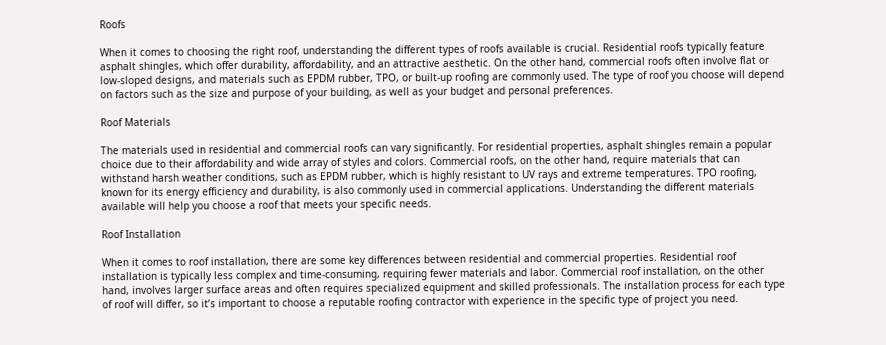Roofs

When it comes to choosing the right roof, understanding the different types of roofs available is crucial. Residential roofs typically feature asphalt shingles, which offer durability, affordability, and an attractive aesthetic. On the other hand, commercial roofs often involve flat or low-sloped designs, and materials such as EPDM rubber, TPO, or built-up roofing are commonly used. The type of roof you choose will depend on factors such as the size and purpose of your building, as well as your budget and personal preferences.

Roof Materials

The materials used in residential and commercial roofs can vary significantly. For residential properties, asphalt shingles remain a popular choice due to their affordability and wide array of styles and colors. Commercial roofs, on the other hand, require materials that can withstand harsh weather conditions, such as EPDM rubber, which is highly resistant to UV rays and extreme temperatures. TPO roofing, known for its energy efficiency and durability, is also commonly used in commercial applications. Understanding the different materials available will help you choose a roof that meets your specific needs.

Roof Installation

When it comes to roof installation, there are some key differences between residential and commercial properties. Residential roof installation is typically less complex and time-consuming, requiring fewer materials and labor. Commercial roof installation, on the other hand, involves larger surface areas and often requires specialized equipment and skilled professionals. The installation process for each type of roof will differ, so it’s important to choose a reputable roofing contractor with experience in the specific type of project you need.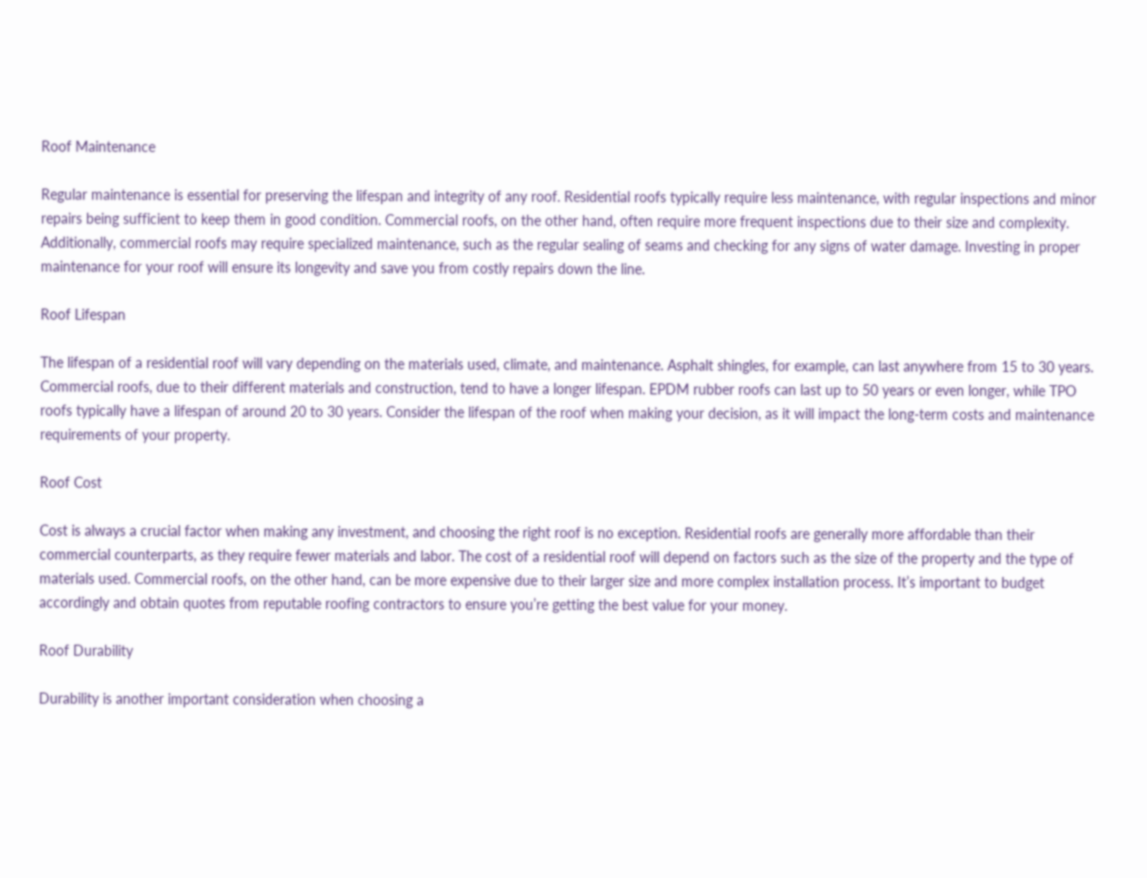Roof Maintenance

Regular maintenance is essential for preserving the lifespan and integrity of any roof. Residential roofs typically require less maintenance, with regular inspections and minor repairs being sufficient to keep them in good condition. Commercial roofs, on the other hand, often require more frequent inspections due to their size and complexity. Additionally, commercial roofs may require specialized maintenance, such as the regular sealing of seams and checking for any signs of water damage. Investing in proper maintenance for your roof will ensure its longevity and save you from costly repairs down the line.

Roof Lifespan

The lifespan of a residential roof will vary depending on the materials used, climate, and maintenance. Asphalt shingles, for example, can last anywhere from 15 to 30 years. Commercial roofs, due to their different materials and construction, tend to have a longer lifespan. EPDM rubber roofs can last up to 50 years or even longer, while TPO roofs typically have a lifespan of around 20 to 30 years. Consider the lifespan of the roof when making your decision, as it will impact the long-term costs and maintenance requirements of your property.

Roof Cost

Cost is always a crucial factor when making any investment, and choosing the right roof is no exception. Residential roofs are generally more affordable than their commercial counterparts, as they require fewer materials and labor. The cost of a residential roof will depend on factors such as the size of the property and the type of materials used. Commercial roofs, on the other hand, can be more expensive due to their larger size and more complex installation process. It’s important to budget accordingly and obtain quotes from reputable roofing contractors to ensure you’re getting the best value for your money.

Roof Durability

Durability is another important consideration when choosing a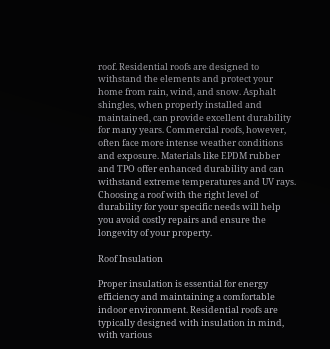roof. Residential roofs are designed to withstand the elements and protect your home from rain, wind, and snow. Asphalt shingles, when properly installed and maintained, can provide excellent durability for many years. Commercial roofs, however, often face more intense weather conditions and exposure. Materials like EPDM rubber and TPO offer enhanced durability and can withstand extreme temperatures and UV rays. Choosing a roof with the right level of durability for your specific needs will help you avoid costly repairs and ensure the longevity of your property.

Roof Insulation

Proper insulation is essential for energy efficiency and maintaining a comfortable indoor environment. Residential roofs are typically designed with insulation in mind, with various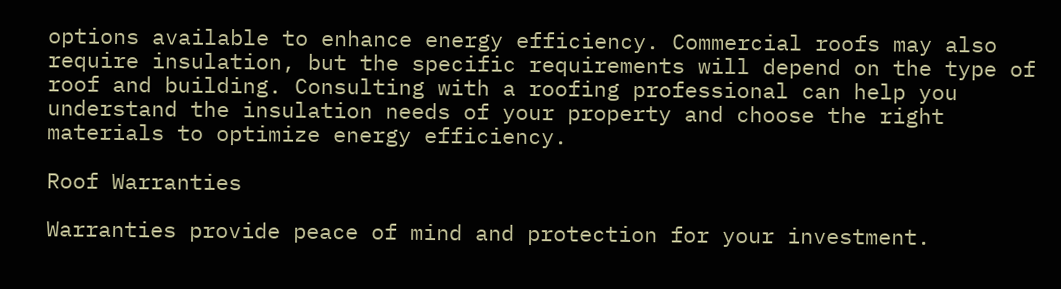options available to enhance energy efficiency. Commercial roofs may also require insulation, but the specific requirements will depend on the type of roof and building. Consulting with a roofing professional can help you understand the insulation needs of your property and choose the right materials to optimize energy efficiency.

Roof Warranties

Warranties provide peace of mind and protection for your investment.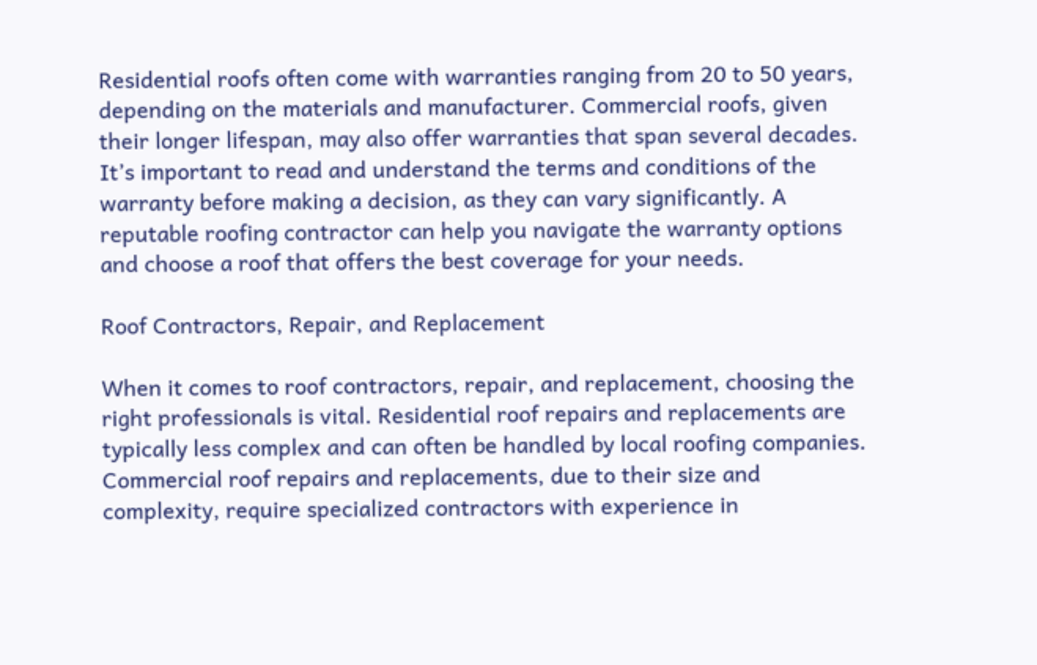Residential roofs often come with warranties ranging from 20 to 50 years, depending on the materials and manufacturer. Commercial roofs, given their longer lifespan, may also offer warranties that span several decades. It’s important to read and understand the terms and conditions of the warranty before making a decision, as they can vary significantly. A reputable roofing contractor can help you navigate the warranty options and choose a roof that offers the best coverage for your needs.

Roof Contractors, Repair, and Replacement

When it comes to roof contractors, repair, and replacement, choosing the right professionals is vital. Residential roof repairs and replacements are typically less complex and can often be handled by local roofing companies. Commercial roof repairs and replacements, due to their size and complexity, require specialized contractors with experience in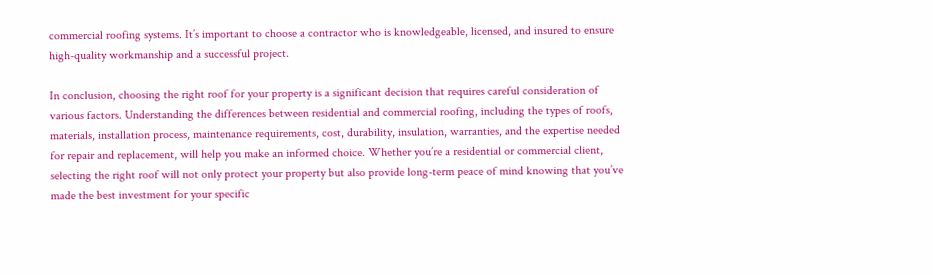commercial roofing systems. It’s important to choose a contractor who is knowledgeable, licensed, and insured to ensure high-quality workmanship and a successful project.

In conclusion, choosing the right roof for your property is a significant decision that requires careful consideration of various factors. Understanding the differences between residential and commercial roofing, including the types of roofs, materials, installation process, maintenance requirements, cost, durability, insulation, warranties, and the expertise needed for repair and replacement, will help you make an informed choice. Whether you’re a residential or commercial client, selecting the right roof will not only protect your property but also provide long-term peace of mind knowing that you’ve made the best investment for your specific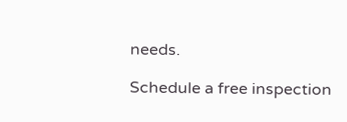needs.

Schedule a free inspection